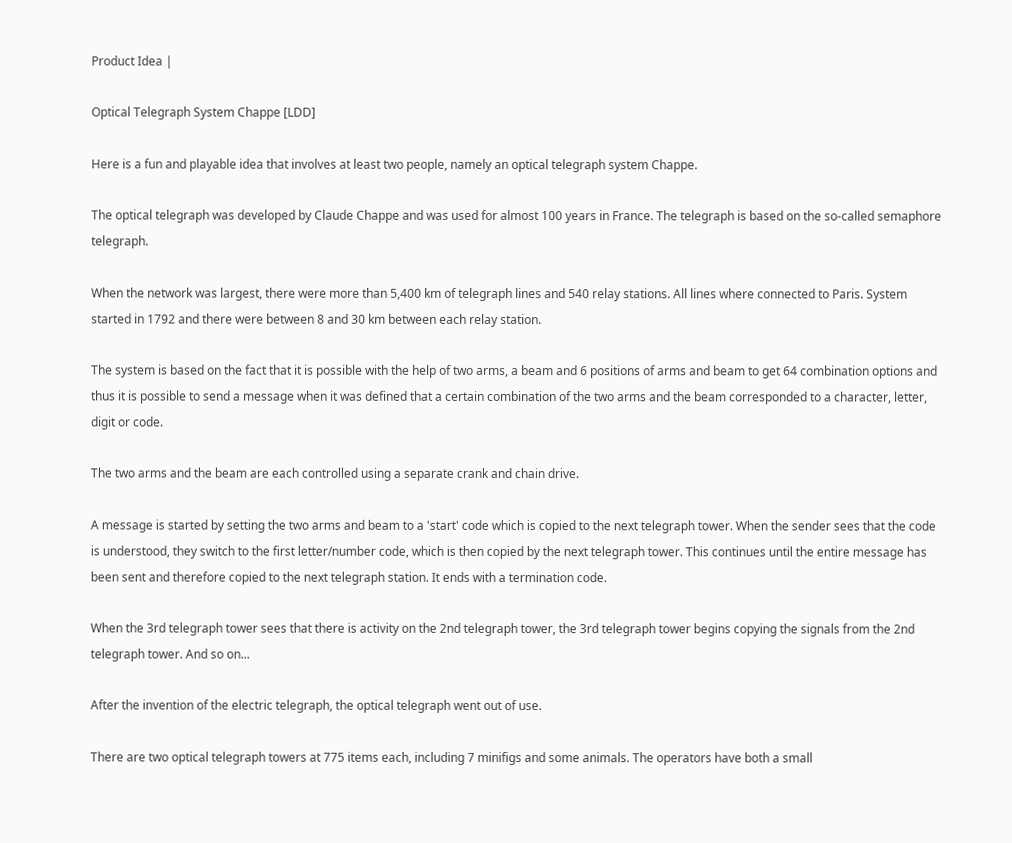Product Idea |

Optical Telegraph System Chappe [LDD]

Here is a fun and playable idea that involves at least two people, namely an optical telegraph system Chappe.

The optical telegraph was developed by Claude Chappe and was used for almost 100 years in France. The telegraph is based on the so-called semaphore telegraph.

When the network was largest, there were more than 5,400 km of telegraph lines and 540 relay stations. All lines where connected to Paris. System started in 1792 and there were between 8 and 30 km between each relay station.

The system is based on the fact that it is possible with the help of two arms, a beam and 6 positions of arms and beam to get 64 combination options and thus it is possible to send a message when it was defined that a certain combination of the two arms and the beam corresponded to a character, letter, digit or code.

The two arms and the beam are each controlled using a separate crank and chain drive.

A message is started by setting the two arms and beam to a 'start' code which is copied to the next telegraph tower. When the sender sees that the code is understood, they switch to the first letter/number code, which is then copied by the next telegraph tower. This continues until the entire message has been sent and therefore copied to the next telegraph station. It ends with a termination code.

When the 3rd telegraph tower sees that there is activity on the 2nd telegraph tower, the 3rd telegraph tower begins copying the signals from the 2nd telegraph tower. And so on...

After the invention of the electric telegraph, the optical telegraph went out of use.

There are two optical telegraph towers at 775 items each, including 7 minifigs and some animals. The operators have both a small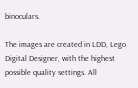binoculars.

The images are created in LDD, Lego Digital Designer, with the highest possible quality settings. All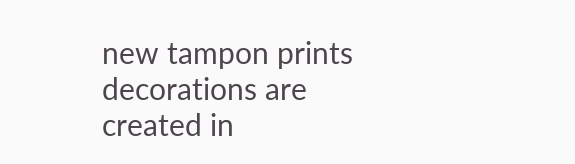new tampon prints decorations are created in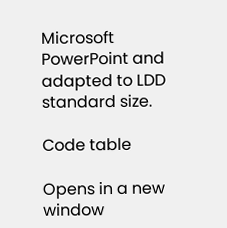Microsoft PowerPoint and adapted to LDD standard size.

Code table

Opens in a new window